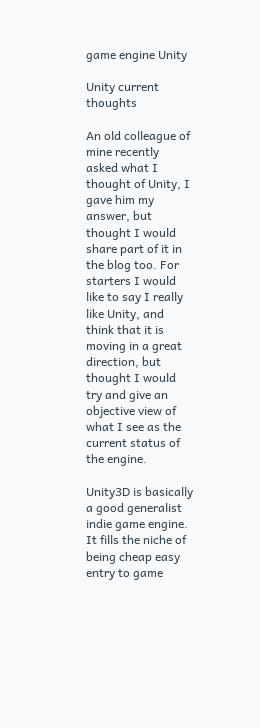game engine Unity

Unity current thoughts

An old colleague of mine recently asked what I thought of Unity, I gave him my answer, but thought I would share part of it in the blog too. For starters I would like to say I really like Unity, and think that it is moving in a great direction, but thought I would try and give an objective view of what I see as the current status of the engine.

Unity3D is basically a good generalist indie game engine. It fills the niche of being cheap easy entry to game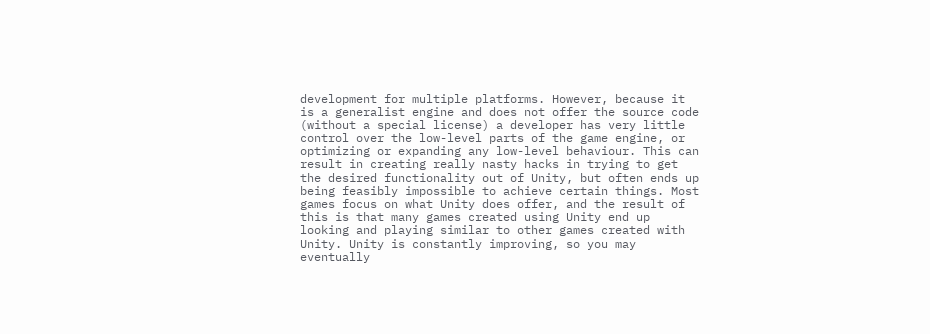development for multiple platforms. However, because it is a generalist engine and does not offer the source code (without a special license) a developer has very little control over the low-level parts of the game engine, or optimizing or expanding any low-level behaviour. This can result in creating really nasty hacks in trying to get the desired functionality out of Unity, but often ends up being feasibly impossible to achieve certain things. Most games focus on what Unity does offer, and the result of this is that many games created using Unity end up looking and playing similar to other games created with Unity. Unity is constantly improving, so you may eventually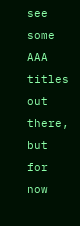see some AAA titles out there, but for now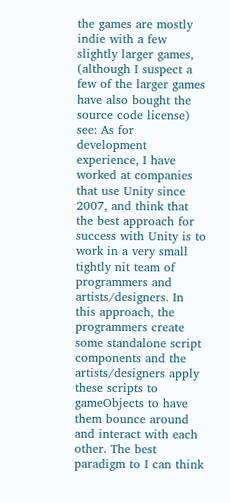the games are mostly indie with a few slightly larger games, (although I suspect a few of the larger games have also bought the source code license) see: As for development experience, I have worked at companies that use Unity since 2007, and think that the best approach for success with Unity is to work in a very small tightly nit team of programmers and artists/designers. In this approach, the programmers create some standalone script components and the artists/designers apply these scripts to gameObjects to have them bounce around and interact with each other. The best paradigm to I can think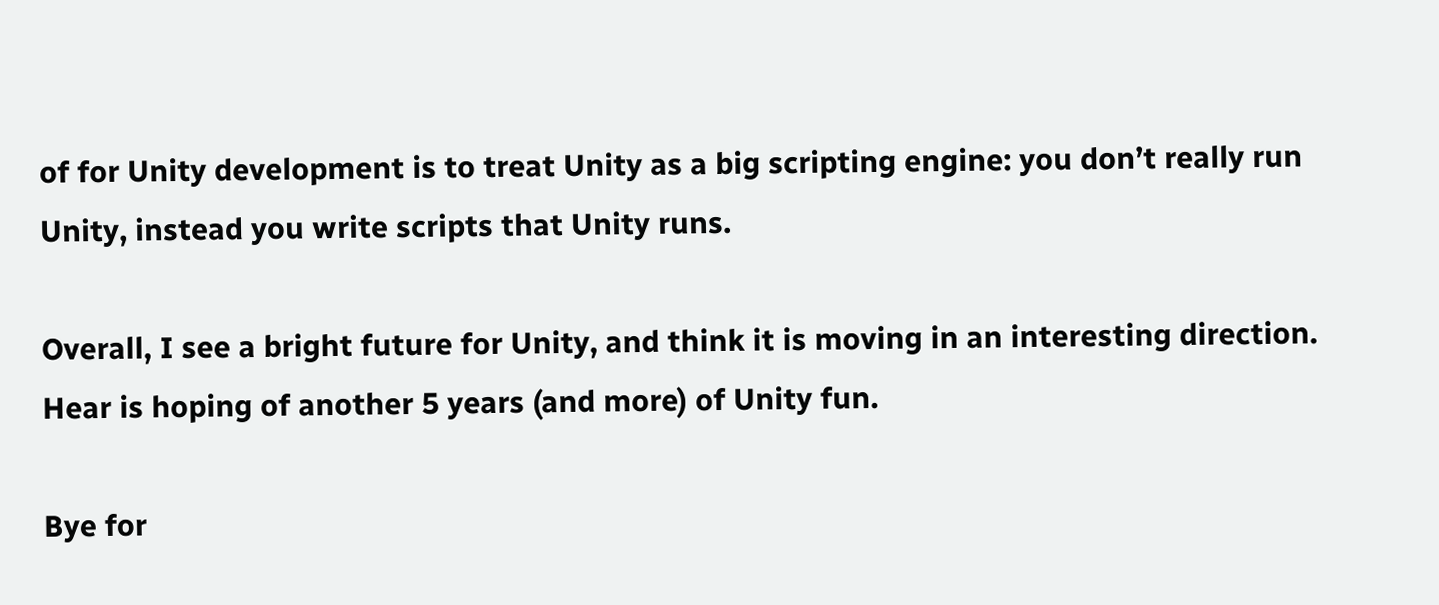of for Unity development is to treat Unity as a big scripting engine: you don’t really run Unity, instead you write scripts that Unity runs.

Overall, I see a bright future for Unity, and think it is moving in an interesting direction. Hear is hoping of another 5 years (and more) of Unity fun.

Bye for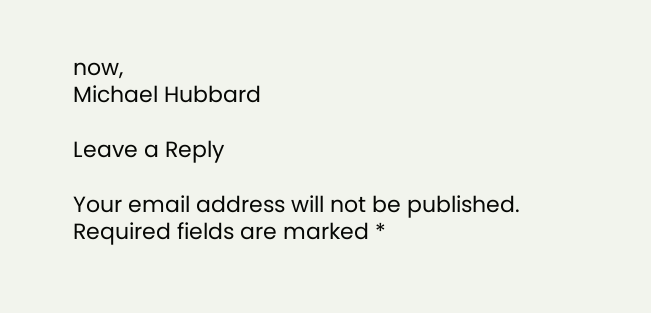now,
Michael Hubbard

Leave a Reply

Your email address will not be published. Required fields are marked *